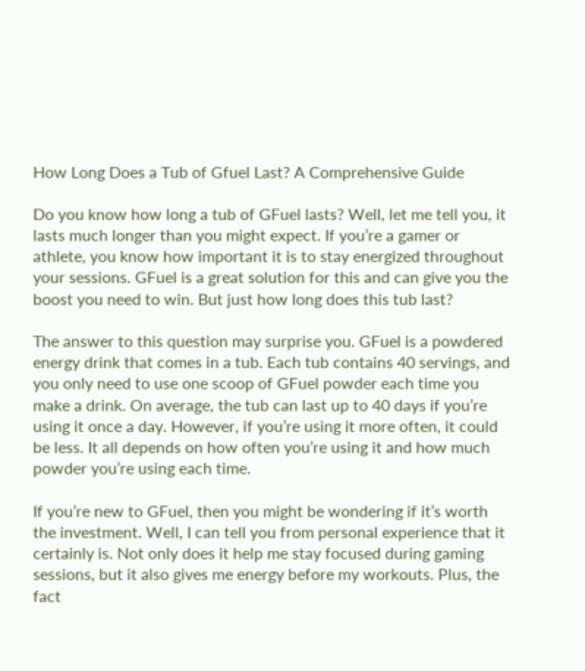How Long Does a Tub of Gfuel Last? A Comprehensive Guide

Do you know how long a tub of GFuel lasts? Well, let me tell you, it lasts much longer than you might expect. If you’re a gamer or athlete, you know how important it is to stay energized throughout your sessions. GFuel is a great solution for this and can give you the boost you need to win. But just how long does this tub last?

The answer to this question may surprise you. GFuel is a powdered energy drink that comes in a tub. Each tub contains 40 servings, and you only need to use one scoop of GFuel powder each time you make a drink. On average, the tub can last up to 40 days if you’re using it once a day. However, if you’re using it more often, it could be less. It all depends on how often you’re using it and how much powder you’re using each time.

If you’re new to GFuel, then you might be wondering if it’s worth the investment. Well, I can tell you from personal experience that it certainly is. Not only does it help me stay focused during gaming sessions, but it also gives me energy before my workouts. Plus, the fact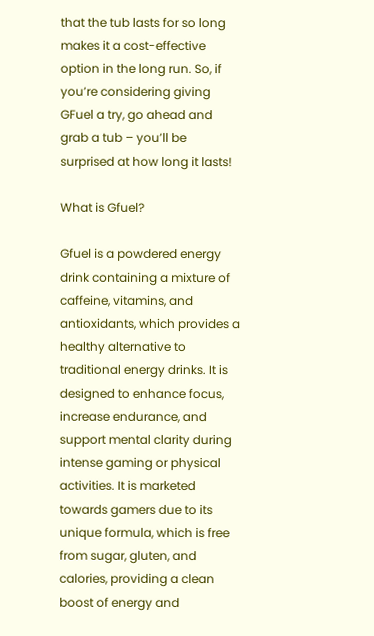that the tub lasts for so long makes it a cost-effective option in the long run. So, if you’re considering giving GFuel a try, go ahead and grab a tub – you’ll be surprised at how long it lasts!

What is Gfuel?

Gfuel is a powdered energy drink containing a mixture of caffeine, vitamins, and antioxidants, which provides a healthy alternative to traditional energy drinks. It is designed to enhance focus, increase endurance, and support mental clarity during intense gaming or physical activities. It is marketed towards gamers due to its unique formula, which is free from sugar, gluten, and calories, providing a clean boost of energy and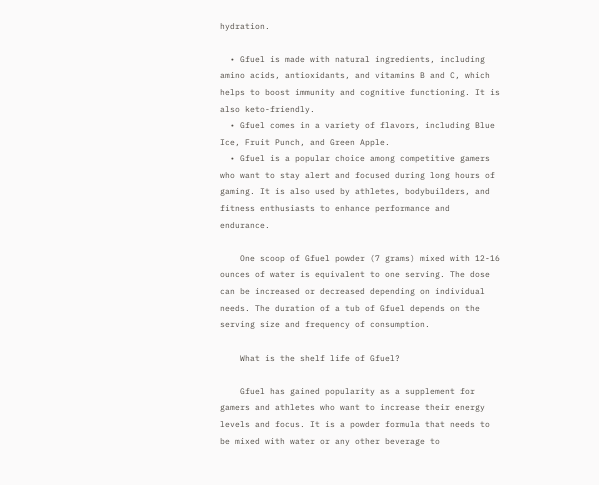hydration.

  • Gfuel is made with natural ingredients, including amino acids, antioxidants, and vitamins B and C, which helps to boost immunity and cognitive functioning. It is also keto-friendly.
  • Gfuel comes in a variety of flavors, including Blue Ice, Fruit Punch, and Green Apple.
  • Gfuel is a popular choice among competitive gamers who want to stay alert and focused during long hours of gaming. It is also used by athletes, bodybuilders, and fitness enthusiasts to enhance performance and endurance.

    One scoop of Gfuel powder (7 grams) mixed with 12-16 ounces of water is equivalent to one serving. The dose can be increased or decreased depending on individual needs. The duration of a tub of Gfuel depends on the serving size and frequency of consumption.

    What is the shelf life of Gfuel?

    Gfuel has gained popularity as a supplement for gamers and athletes who want to increase their energy levels and focus. It is a powder formula that needs to be mixed with water or any other beverage to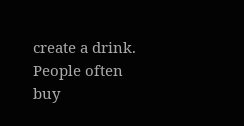create a drink. People often buy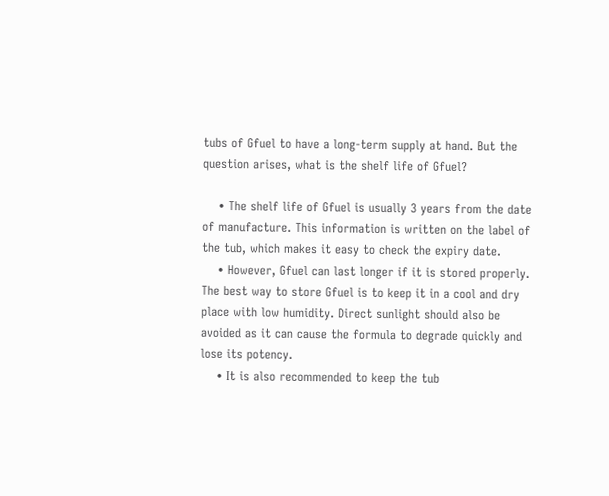tubs of Gfuel to have a long-term supply at hand. But the question arises, what is the shelf life of Gfuel?

    • The shelf life of Gfuel is usually 3 years from the date of manufacture. This information is written on the label of the tub, which makes it easy to check the expiry date.
    • However, Gfuel can last longer if it is stored properly. The best way to store Gfuel is to keep it in a cool and dry place with low humidity. Direct sunlight should also be avoided as it can cause the formula to degrade quickly and lose its potency.
    • It is also recommended to keep the tub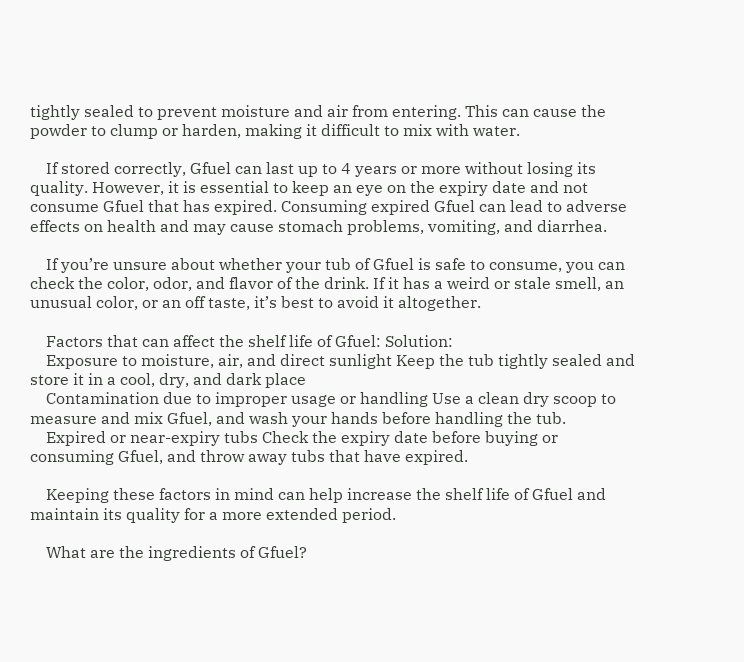tightly sealed to prevent moisture and air from entering. This can cause the powder to clump or harden, making it difficult to mix with water.

    If stored correctly, Gfuel can last up to 4 years or more without losing its quality. However, it is essential to keep an eye on the expiry date and not consume Gfuel that has expired. Consuming expired Gfuel can lead to adverse effects on health and may cause stomach problems, vomiting, and diarrhea.

    If you’re unsure about whether your tub of Gfuel is safe to consume, you can check the color, odor, and flavor of the drink. If it has a weird or stale smell, an unusual color, or an off taste, it’s best to avoid it altogether.

    Factors that can affect the shelf life of Gfuel: Solution:
    Exposure to moisture, air, and direct sunlight Keep the tub tightly sealed and store it in a cool, dry, and dark place
    Contamination due to improper usage or handling Use a clean dry scoop to measure and mix Gfuel, and wash your hands before handling the tub.
    Expired or near-expiry tubs Check the expiry date before buying or consuming Gfuel, and throw away tubs that have expired.

    Keeping these factors in mind can help increase the shelf life of Gfuel and maintain its quality for a more extended period.

    What are the ingredients of Gfuel?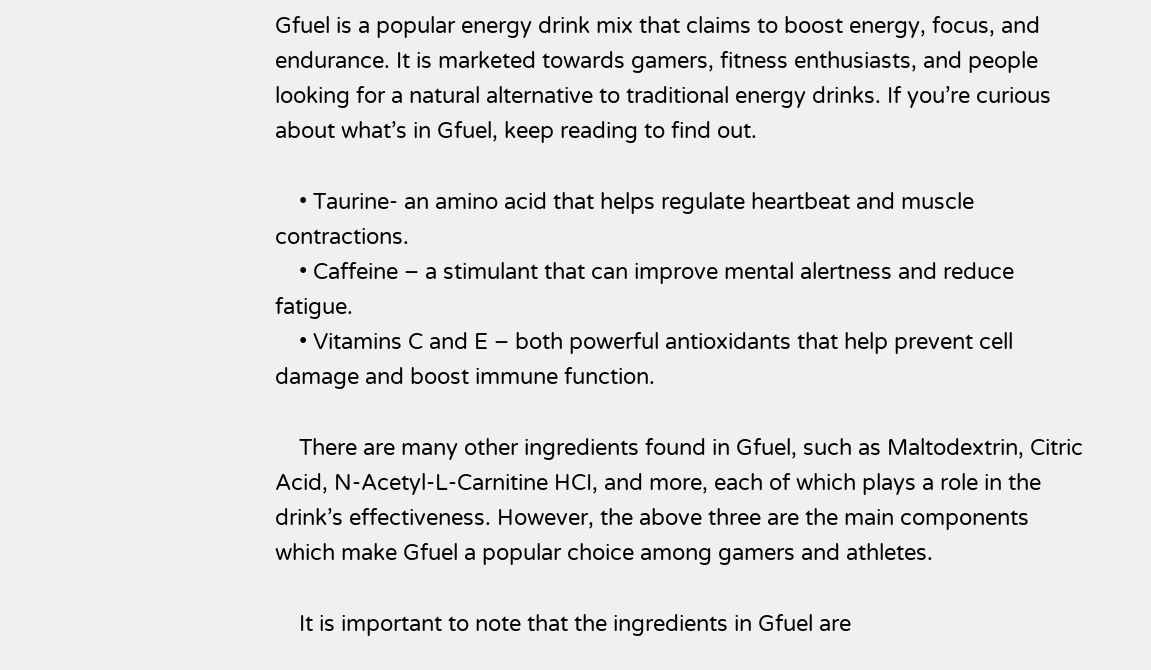Gfuel is a popular energy drink mix that claims to boost energy, focus, and endurance. It is marketed towards gamers, fitness enthusiasts, and people looking for a natural alternative to traditional energy drinks. If you’re curious about what’s in Gfuel, keep reading to find out.

    • Taurine- an amino acid that helps regulate heartbeat and muscle contractions.
    • Caffeine – a stimulant that can improve mental alertness and reduce fatigue.
    • Vitamins C and E – both powerful antioxidants that help prevent cell damage and boost immune function.

    There are many other ingredients found in Gfuel, such as Maltodextrin, Citric Acid, N-Acetyl-L-Carnitine HCI, and more, each of which plays a role in the drink’s effectiveness. However, the above three are the main components which make Gfuel a popular choice among gamers and athletes.

    It is important to note that the ingredients in Gfuel are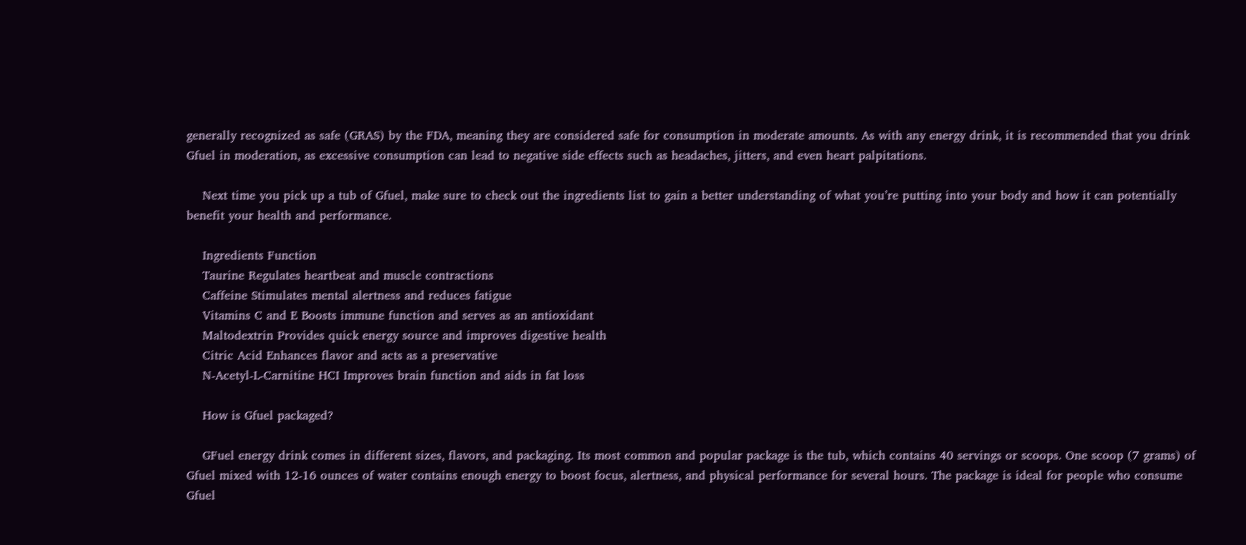generally recognized as safe (GRAS) by the FDA, meaning they are considered safe for consumption in moderate amounts. As with any energy drink, it is recommended that you drink Gfuel in moderation, as excessive consumption can lead to negative side effects such as headaches, jitters, and even heart palpitations.

    Next time you pick up a tub of Gfuel, make sure to check out the ingredients list to gain a better understanding of what you’re putting into your body and how it can potentially benefit your health and performance.

    Ingredients Function
    Taurine Regulates heartbeat and muscle contractions
    Caffeine Stimulates mental alertness and reduces fatigue
    Vitamins C and E Boosts immune function and serves as an antioxidant
    Maltodextrin Provides quick energy source and improves digestive health
    Citric Acid Enhances flavor and acts as a preservative
    N-Acetyl-L-Carnitine HCI Improves brain function and aids in fat loss

    How is Gfuel packaged?

    GFuel energy drink comes in different sizes, flavors, and packaging. Its most common and popular package is the tub, which contains 40 servings or scoops. One scoop (7 grams) of Gfuel mixed with 12-16 ounces of water contains enough energy to boost focus, alertness, and physical performance for several hours. The package is ideal for people who consume Gfuel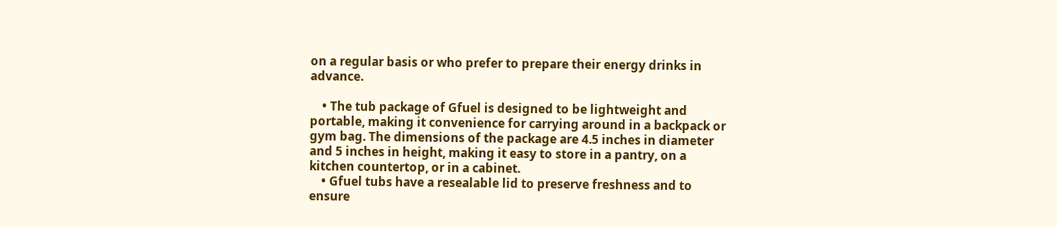on a regular basis or who prefer to prepare their energy drinks in advance.

    • The tub package of Gfuel is designed to be lightweight and portable, making it convenience for carrying around in a backpack or gym bag. The dimensions of the package are 4.5 inches in diameter and 5 inches in height, making it easy to store in a pantry, on a kitchen countertop, or in a cabinet.
    • Gfuel tubs have a resealable lid to preserve freshness and to ensure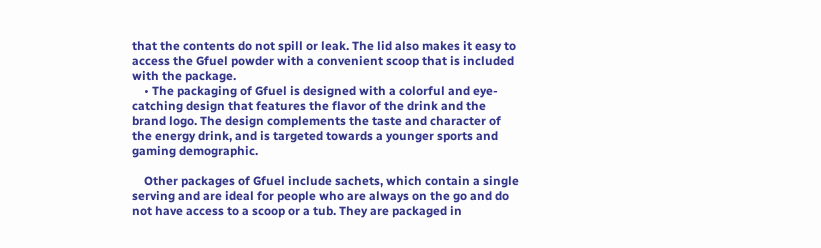that the contents do not spill or leak. The lid also makes it easy to access the Gfuel powder with a convenient scoop that is included with the package.
    • The packaging of Gfuel is designed with a colorful and eye-catching design that features the flavor of the drink and the brand logo. The design complements the taste and character of the energy drink, and is targeted towards a younger sports and gaming demographic.

    Other packages of Gfuel include sachets, which contain a single serving and are ideal for people who are always on the go and do not have access to a scoop or a tub. They are packaged in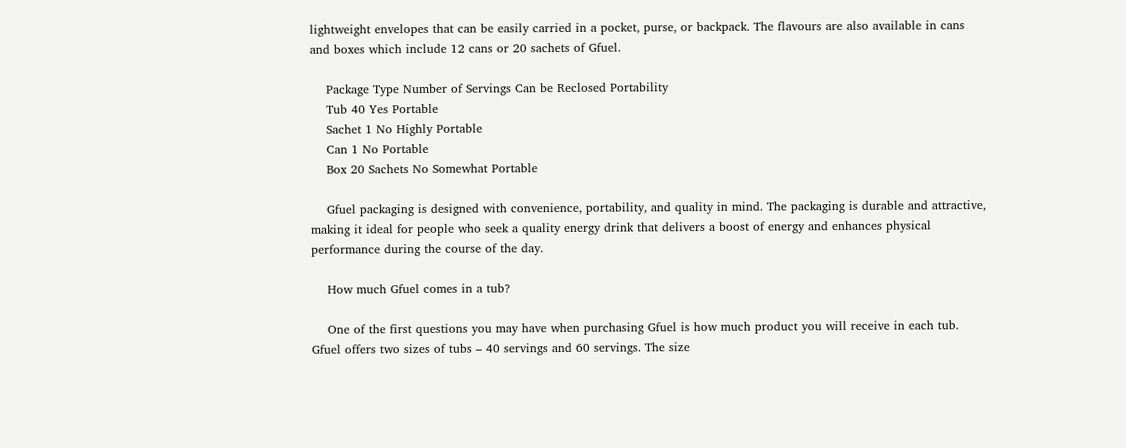lightweight envelopes that can be easily carried in a pocket, purse, or backpack. The flavours are also available in cans and boxes which include 12 cans or 20 sachets of Gfuel.

    Package Type Number of Servings Can be Reclosed Portability
    Tub 40 Yes Portable
    Sachet 1 No Highly Portable
    Can 1 No Portable
    Box 20 Sachets No Somewhat Portable

    Gfuel packaging is designed with convenience, portability, and quality in mind. The packaging is durable and attractive, making it ideal for people who seek a quality energy drink that delivers a boost of energy and enhances physical performance during the course of the day.

    How much Gfuel comes in a tub?

    One of the first questions you may have when purchasing Gfuel is how much product you will receive in each tub. Gfuel offers two sizes of tubs – 40 servings and 60 servings. The size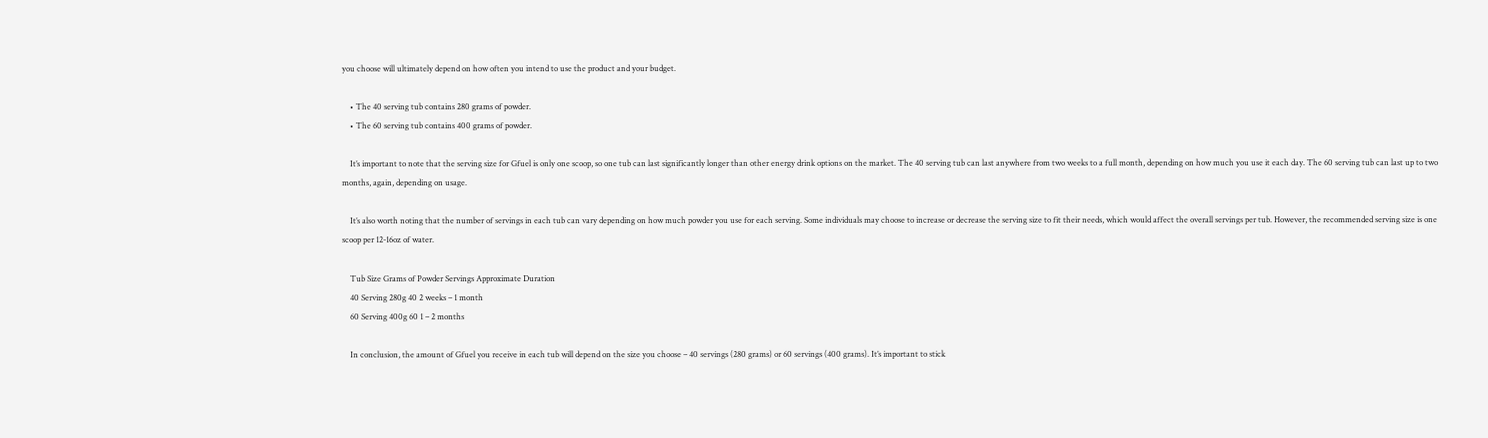you choose will ultimately depend on how often you intend to use the product and your budget.

    • The 40 serving tub contains 280 grams of powder.
    • The 60 serving tub contains 400 grams of powder.

    It’s important to note that the serving size for Gfuel is only one scoop, so one tub can last significantly longer than other energy drink options on the market. The 40 serving tub can last anywhere from two weeks to a full month, depending on how much you use it each day. The 60 serving tub can last up to two months, again, depending on usage.

    It’s also worth noting that the number of servings in each tub can vary depending on how much powder you use for each serving. Some individuals may choose to increase or decrease the serving size to fit their needs, which would affect the overall servings per tub. However, the recommended serving size is one scoop per 12-16oz of water.

    Tub Size Grams of Powder Servings Approximate Duration
    40 Serving 280g 40 2 weeks – 1 month
    60 Serving 400g 60 1 – 2 months

    In conclusion, the amount of Gfuel you receive in each tub will depend on the size you choose – 40 servings (280 grams) or 60 servings (400 grams). It’s important to stick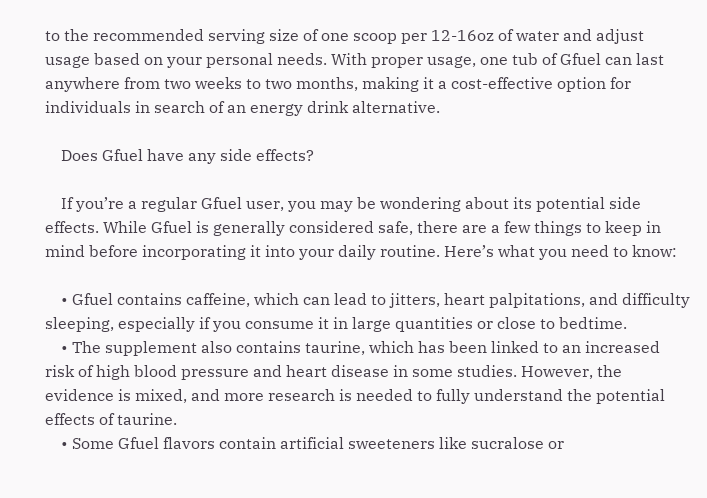to the recommended serving size of one scoop per 12-16oz of water and adjust usage based on your personal needs. With proper usage, one tub of Gfuel can last anywhere from two weeks to two months, making it a cost-effective option for individuals in search of an energy drink alternative.

    Does Gfuel have any side effects?

    If you’re a regular Gfuel user, you may be wondering about its potential side effects. While Gfuel is generally considered safe, there are a few things to keep in mind before incorporating it into your daily routine. Here’s what you need to know:

    • Gfuel contains caffeine, which can lead to jitters, heart palpitations, and difficulty sleeping, especially if you consume it in large quantities or close to bedtime.
    • The supplement also contains taurine, which has been linked to an increased risk of high blood pressure and heart disease in some studies. However, the evidence is mixed, and more research is needed to fully understand the potential effects of taurine.
    • Some Gfuel flavors contain artificial sweeteners like sucralose or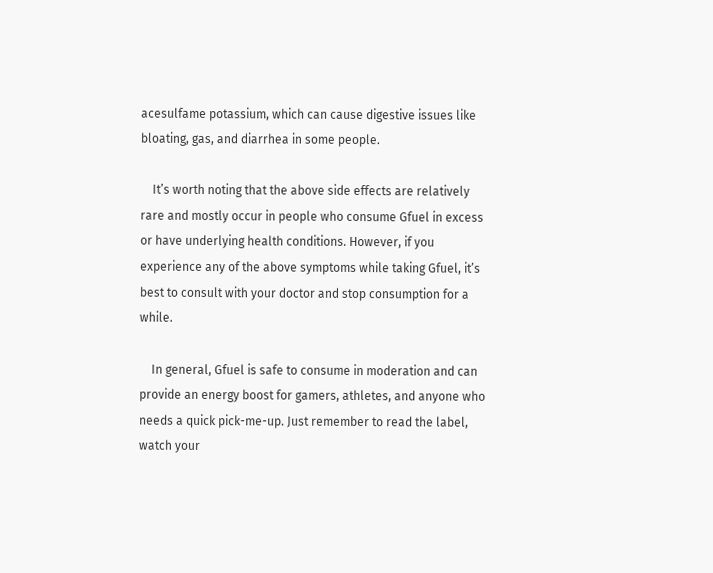acesulfame potassium, which can cause digestive issues like bloating, gas, and diarrhea in some people.

    It’s worth noting that the above side effects are relatively rare and mostly occur in people who consume Gfuel in excess or have underlying health conditions. However, if you experience any of the above symptoms while taking Gfuel, it’s best to consult with your doctor and stop consumption for a while.

    In general, Gfuel is safe to consume in moderation and can provide an energy boost for gamers, athletes, and anyone who needs a quick pick-me-up. Just remember to read the label, watch your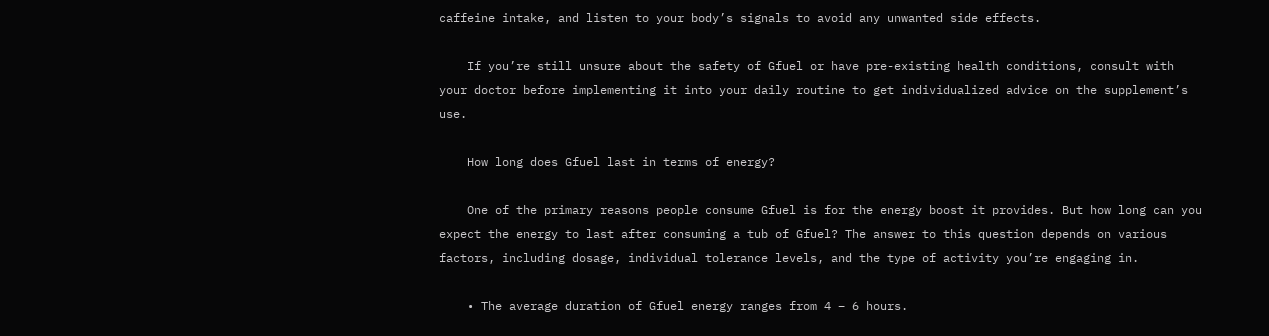caffeine intake, and listen to your body’s signals to avoid any unwanted side effects.

    If you’re still unsure about the safety of Gfuel or have pre-existing health conditions, consult with your doctor before implementing it into your daily routine to get individualized advice on the supplement’s use.

    How long does Gfuel last in terms of energy?

    One of the primary reasons people consume Gfuel is for the energy boost it provides. But how long can you expect the energy to last after consuming a tub of Gfuel? The answer to this question depends on various factors, including dosage, individual tolerance levels, and the type of activity you’re engaging in.

    • The average duration of Gfuel energy ranges from 4 – 6 hours.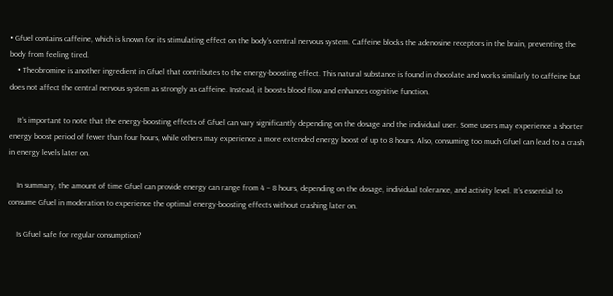• Gfuel contains caffeine, which is known for its stimulating effect on the body’s central nervous system. Caffeine blocks the adenosine receptors in the brain, preventing the body from feeling tired.
    • Theobromine is another ingredient in Gfuel that contributes to the energy-boosting effect. This natural substance is found in chocolate and works similarly to caffeine but does not affect the central nervous system as strongly as caffeine. Instead, it boosts blood flow and enhances cognitive function.

    It’s important to note that the energy-boosting effects of Gfuel can vary significantly depending on the dosage and the individual user. Some users may experience a shorter energy boost period of fewer than four hours, while others may experience a more extended energy boost of up to 8 hours. Also, consuming too much Gfuel can lead to a crash in energy levels later on.

    In summary, the amount of time Gfuel can provide energy can range from 4 – 8 hours, depending on the dosage, individual tolerance, and activity level. It’s essential to consume Gfuel in moderation to experience the optimal energy-boosting effects without crashing later on.

    Is Gfuel safe for regular consumption?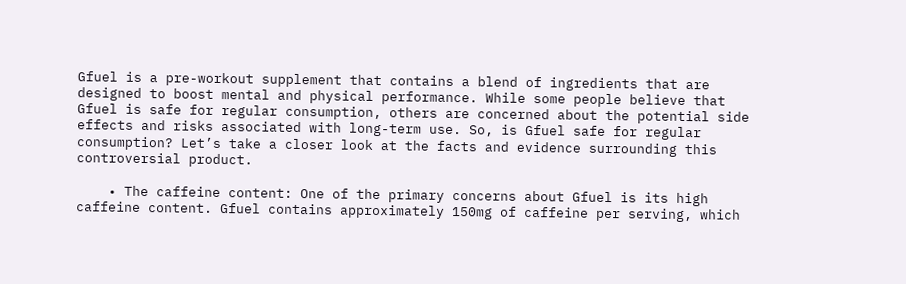Gfuel is a pre-workout supplement that contains a blend of ingredients that are designed to boost mental and physical performance. While some people believe that Gfuel is safe for regular consumption, others are concerned about the potential side effects and risks associated with long-term use. So, is Gfuel safe for regular consumption? Let’s take a closer look at the facts and evidence surrounding this controversial product.

    • The caffeine content: One of the primary concerns about Gfuel is its high caffeine content. Gfuel contains approximately 150mg of caffeine per serving, which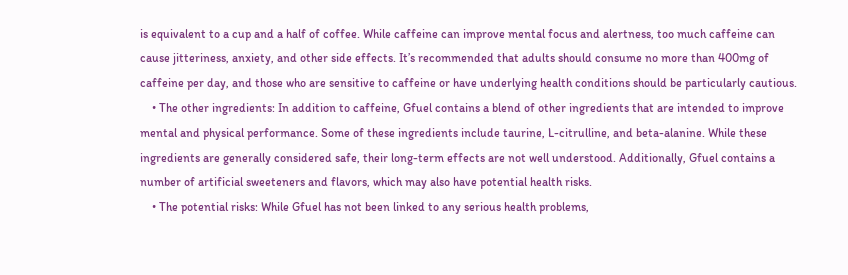is equivalent to a cup and a half of coffee. While caffeine can improve mental focus and alertness, too much caffeine can cause jitteriness, anxiety, and other side effects. It’s recommended that adults should consume no more than 400mg of caffeine per day, and those who are sensitive to caffeine or have underlying health conditions should be particularly cautious.
    • The other ingredients: In addition to caffeine, Gfuel contains a blend of other ingredients that are intended to improve mental and physical performance. Some of these ingredients include taurine, L-citrulline, and beta-alanine. While these ingredients are generally considered safe, their long-term effects are not well understood. Additionally, Gfuel contains a number of artificial sweeteners and flavors, which may also have potential health risks.
    • The potential risks: While Gfuel has not been linked to any serious health problems,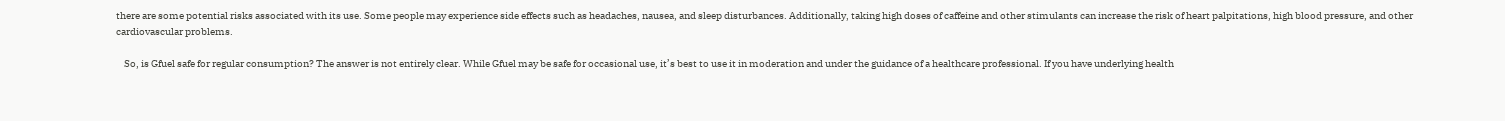there are some potential risks associated with its use. Some people may experience side effects such as headaches, nausea, and sleep disturbances. Additionally, taking high doses of caffeine and other stimulants can increase the risk of heart palpitations, high blood pressure, and other cardiovascular problems.

    So, is Gfuel safe for regular consumption? The answer is not entirely clear. While Gfuel may be safe for occasional use, it’s best to use it in moderation and under the guidance of a healthcare professional. If you have underlying health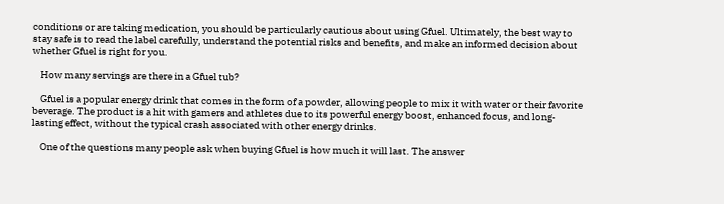conditions or are taking medication, you should be particularly cautious about using Gfuel. Ultimately, the best way to stay safe is to read the label carefully, understand the potential risks and benefits, and make an informed decision about whether Gfuel is right for you.

    How many servings are there in a Gfuel tub?

    Gfuel is a popular energy drink that comes in the form of a powder, allowing people to mix it with water or their favorite beverage. The product is a hit with gamers and athletes due to its powerful energy boost, enhanced focus, and long-lasting effect, without the typical crash associated with other energy drinks.

    One of the questions many people ask when buying Gfuel is how much it will last. The answer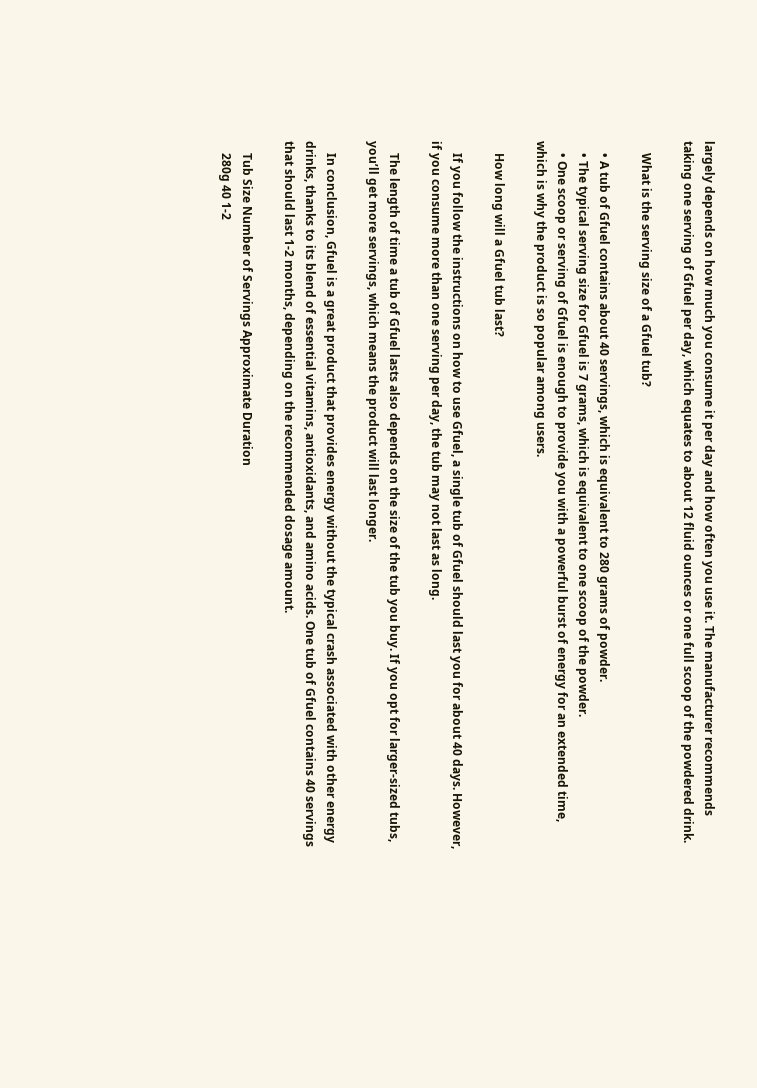largely depends on how much you consume it per day and how often you use it. The manufacturer recommends taking one serving of Gfuel per day, which equates to about 12 fluid ounces or one full scoop of the powdered drink.

    What is the serving size of a Gfuel tub?

    • A tub of Gfuel contains about 40 servings, which is equivalent to 280 grams of powder.
    • The typical serving size for Gfuel is 7 grams, which is equivalent to one scoop of the powder.
    • One scoop or serving of Gfuel is enough to provide you with a powerful burst of energy for an extended time, which is why the product is so popular among users.

    How long will a Gfuel tub last?

    If you follow the instructions on how to use Gfuel, a single tub of Gfuel should last you for about 40 days. However, if you consume more than one serving per day, the tub may not last as long.

    The length of time a tub of Gfuel lasts also depends on the size of the tub you buy. If you opt for larger-sized tubs, you’ll get more servings, which means the product will last longer.

    In conclusion, Gfuel is a great product that provides energy without the typical crash associated with other energy drinks, thanks to its blend of essential vitamins, antioxidants, and amino acids. One tub of Gfuel contains 40 servings that should last 1-2 months, depending on the recommended dosage amount.

    Tub Size Number of Servings Approximate Duration
    280g 40 1-2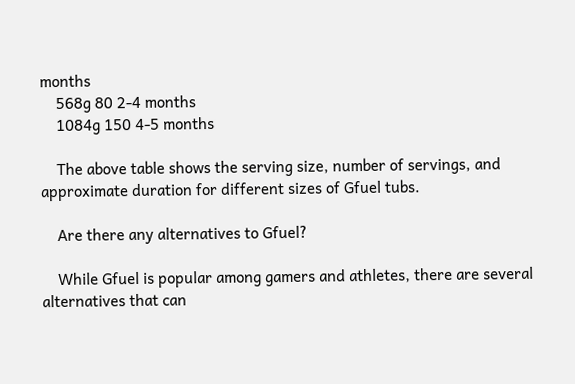months
    568g 80 2-4 months
    1084g 150 4-5 months

    The above table shows the serving size, number of servings, and approximate duration for different sizes of Gfuel tubs.

    Are there any alternatives to Gfuel?

    While Gfuel is popular among gamers and athletes, there are several alternatives that can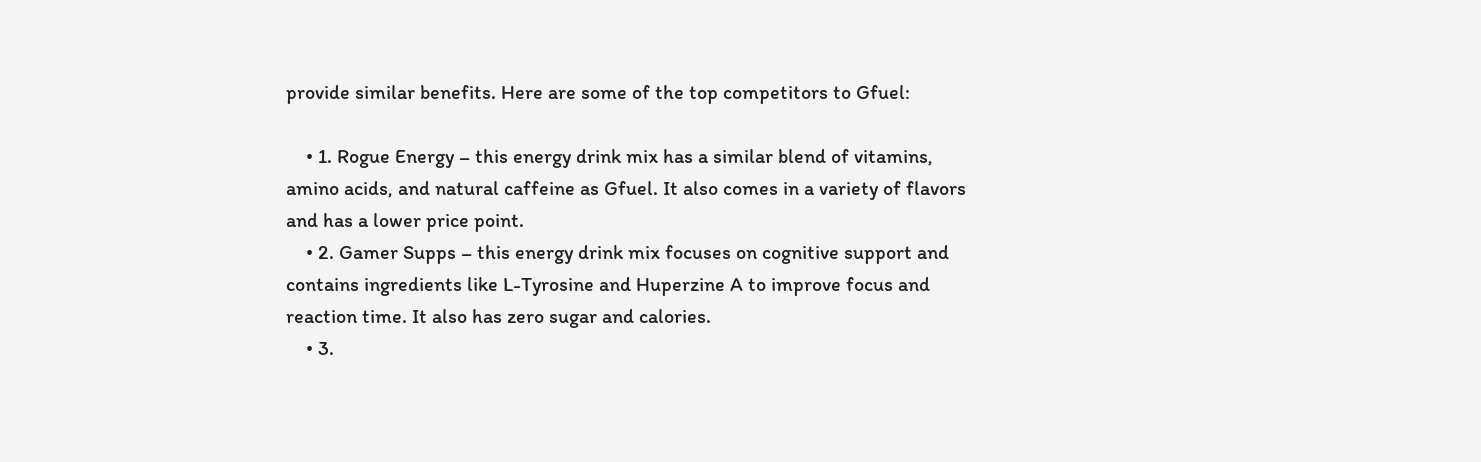provide similar benefits. Here are some of the top competitors to Gfuel:

    • 1. Rogue Energy – this energy drink mix has a similar blend of vitamins, amino acids, and natural caffeine as Gfuel. It also comes in a variety of flavors and has a lower price point.
    • 2. Gamer Supps – this energy drink mix focuses on cognitive support and contains ingredients like L-Tyrosine and Huperzine A to improve focus and reaction time. It also has zero sugar and calories.
    • 3.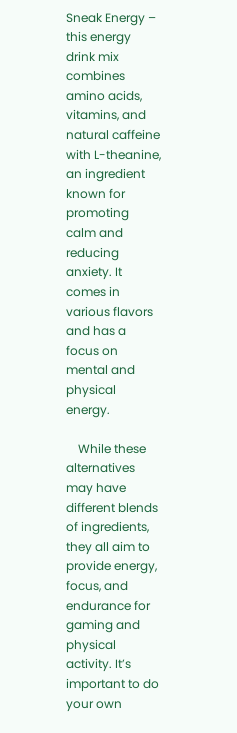Sneak Energy – this energy drink mix combines amino acids, vitamins, and natural caffeine with L-theanine, an ingredient known for promoting calm and reducing anxiety. It comes in various flavors and has a focus on mental and physical energy.

    While these alternatives may have different blends of ingredients, they all aim to provide energy, focus, and endurance for gaming and physical activity. It’s important to do your own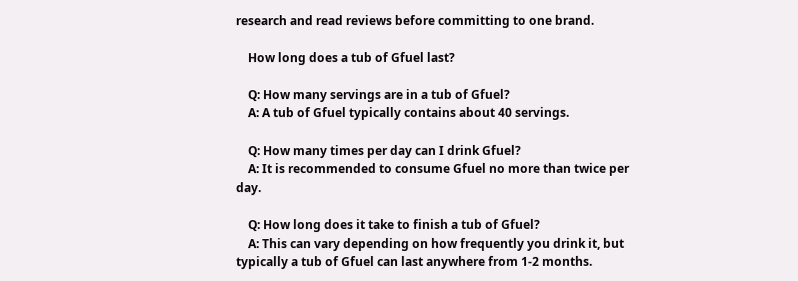research and read reviews before committing to one brand.

    How long does a tub of Gfuel last?

    Q: How many servings are in a tub of Gfuel?
    A: A tub of Gfuel typically contains about 40 servings.

    Q: How many times per day can I drink Gfuel?
    A: It is recommended to consume Gfuel no more than twice per day.

    Q: How long does it take to finish a tub of Gfuel?
    A: This can vary depending on how frequently you drink it, but typically a tub of Gfuel can last anywhere from 1-2 months.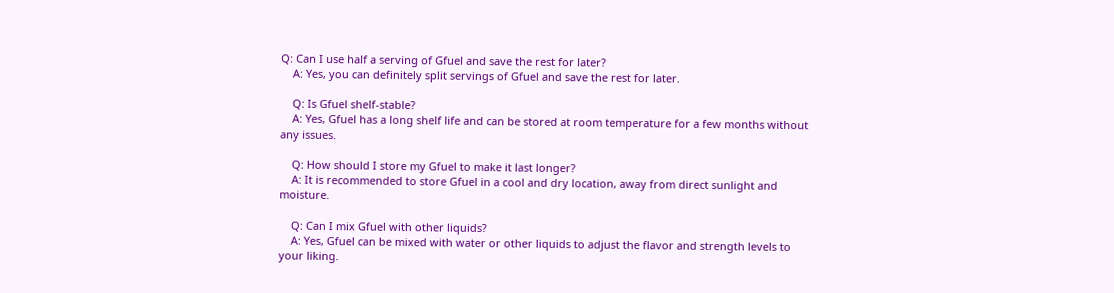Q: Can I use half a serving of Gfuel and save the rest for later?
    A: Yes, you can definitely split servings of Gfuel and save the rest for later.

    Q: Is Gfuel shelf-stable?
    A: Yes, Gfuel has a long shelf life and can be stored at room temperature for a few months without any issues.

    Q: How should I store my Gfuel to make it last longer?
    A: It is recommended to store Gfuel in a cool and dry location, away from direct sunlight and moisture.

    Q: Can I mix Gfuel with other liquids?
    A: Yes, Gfuel can be mixed with water or other liquids to adjust the flavor and strength levels to your liking.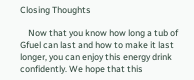Closing Thoughts

    Now that you know how long a tub of Gfuel can last and how to make it last longer, you can enjoy this energy drink confidently. We hope that this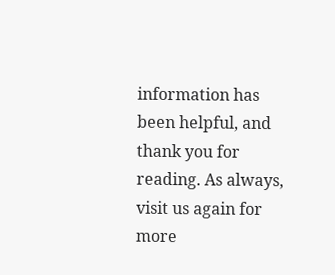information has been helpful, and thank you for reading. As always, visit us again for more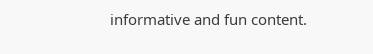informative and fun content.